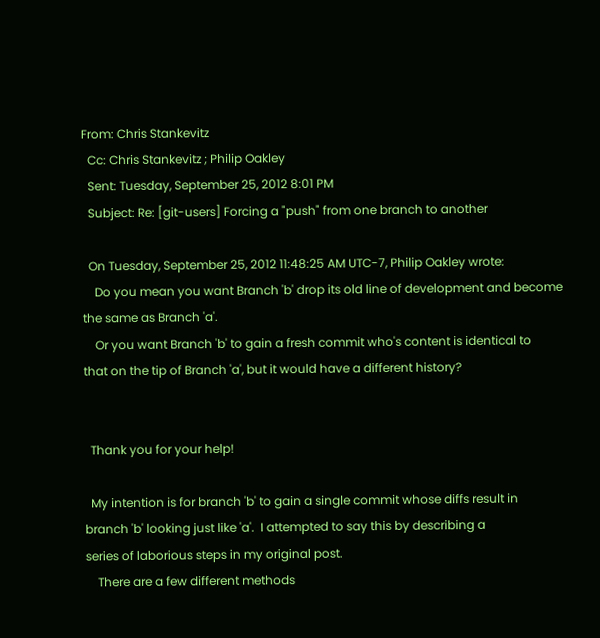From: Chris Stankevitz
  Cc: Chris Stankevitz ; Philip Oakley
  Sent: Tuesday, September 25, 2012 8:01 PM
  Subject: Re: [git-users] Forcing a "push" from one branch to another

  On Tuesday, September 25, 2012 11:48:25 AM UTC-7, Philip Oakley wrote:
    Do you mean you want Branch 'b' drop its old line of development and become
the same as Branch 'a'.
    Or you want Branch 'b' to gain a fresh commit who's content is identical to
that on the tip of Branch 'a', but it would have a different history?


  Thank you for your help!

  My intention is for branch 'b' to gain a single commit whose diffs result in
branch 'b' looking just like 'a'.  I attempted to say this by describing a
series of laborious steps in my original post.
    There are a few different methods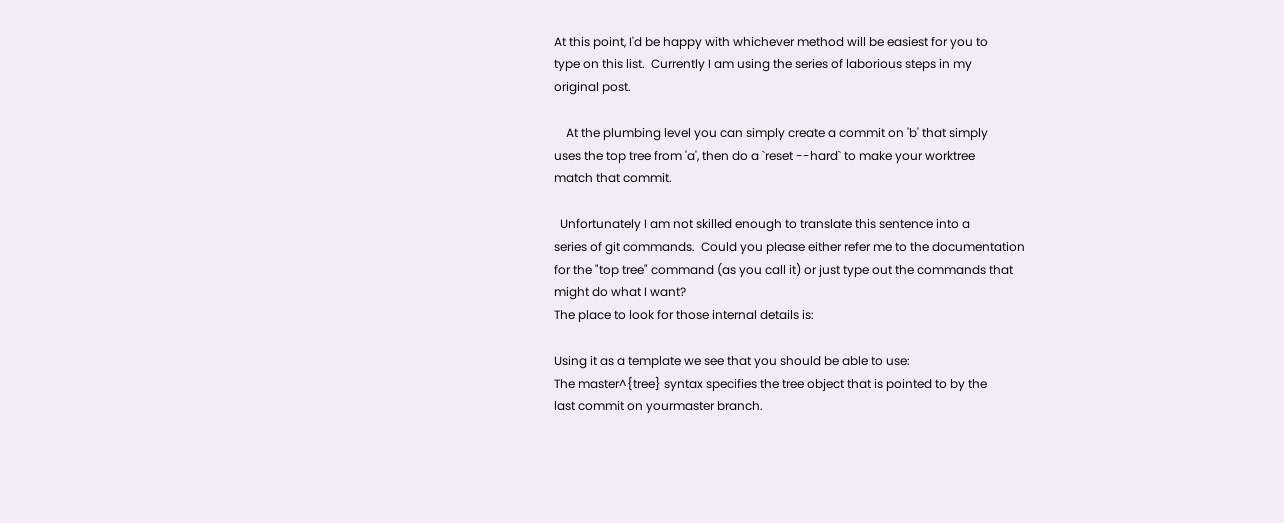At this point, I'd be happy with whichever method will be easiest for you to
type on this list.  Currently I am using the series of laborious steps in my
original post.

    At the plumbing level you can simply create a commit on 'b' that simply
uses the top tree from 'a', then do a `reset --hard` to make your worktree
match that commit.

  Unfortunately I am not skilled enough to translate this sentence into a
series of git commands.  Could you please either refer me to the documentation
for the "top tree" command (as you call it) or just type out the commands that
might do what I want?
The place to look for those internal details is:

Using it as a template we see that you should be able to use:
The master^{tree} syntax specifies the tree object that is pointed to by the
last commit on yourmaster branch.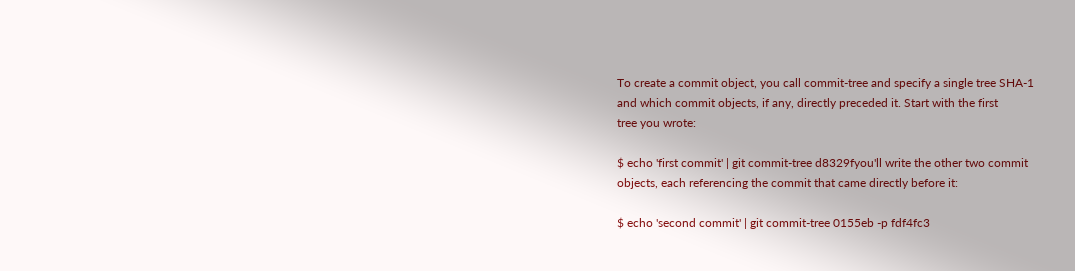To create a commit object, you call commit-tree and specify a single tree SHA-1
and which commit objects, if any, directly preceded it. Start with the first
tree you wrote:

$ echo 'first commit' | git commit-tree d8329fyou'll write the other two commit
objects, each referencing the commit that came directly before it:

$ echo 'second commit' | git commit-tree 0155eb -p fdf4fc3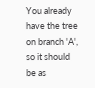You already have the tree on branch 'A', so it should be as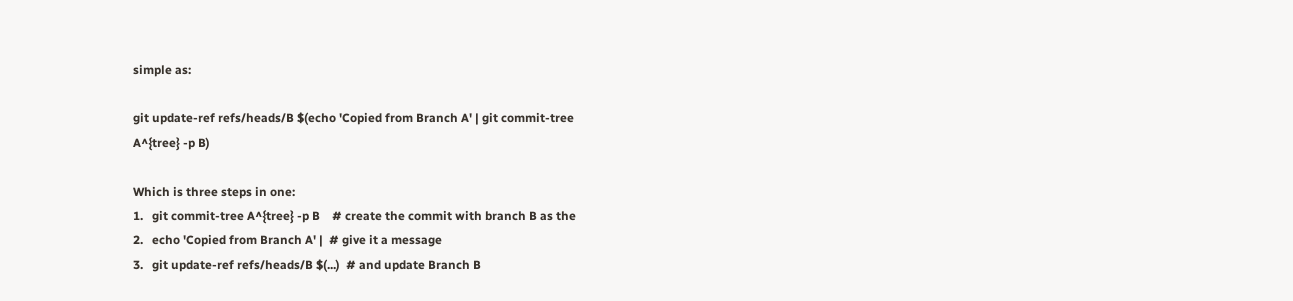simple as:

git update-ref refs/heads/B $(echo 'Copied from Branch A' | git commit-tree
A^{tree} -p B)

Which is three steps in one:
1.   git commit-tree A^{tree} -p B    # create the commit with branch B as the
2.   echo 'Copied from Branch A' |  # give it a message
3.   git update-ref refs/heads/B $(...)  # and update Branch B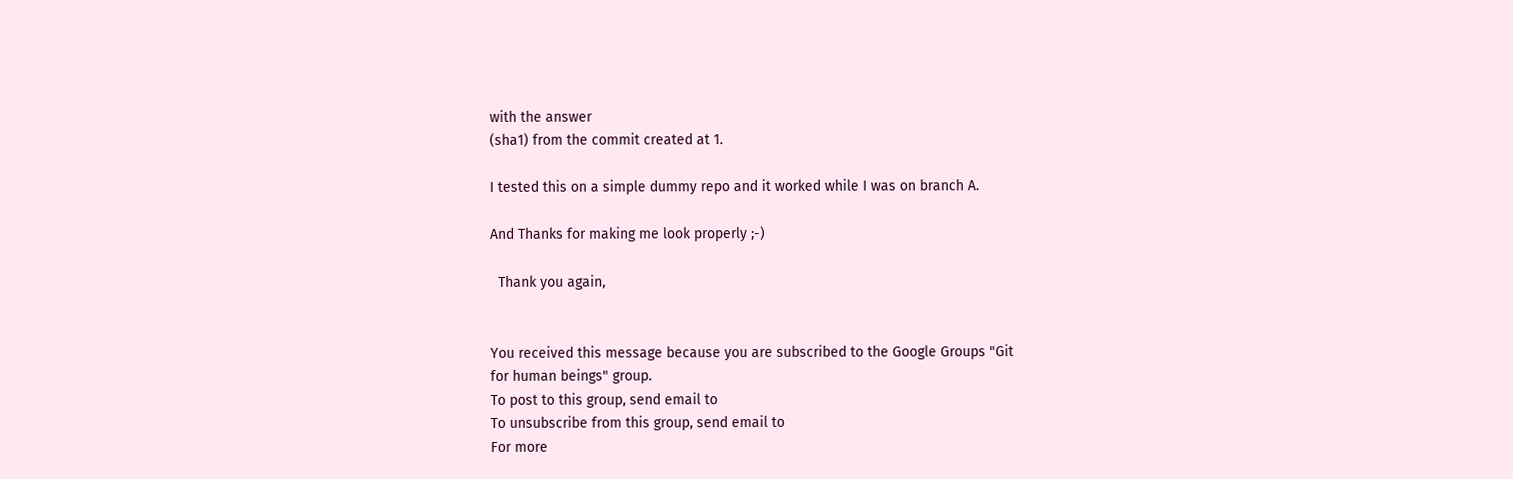with the answer
(sha1) from the commit created at 1.

I tested this on a simple dummy repo and it worked while I was on branch A.

And Thanks for making me look properly ;-)

  Thank you again,


You received this message because you are subscribed to the Google Groups "Git
for human beings" group.
To post to this group, send email to
To unsubscribe from this group, send email to
For more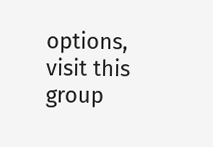options, visit this group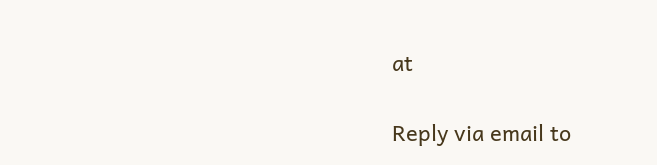at

Reply via email to